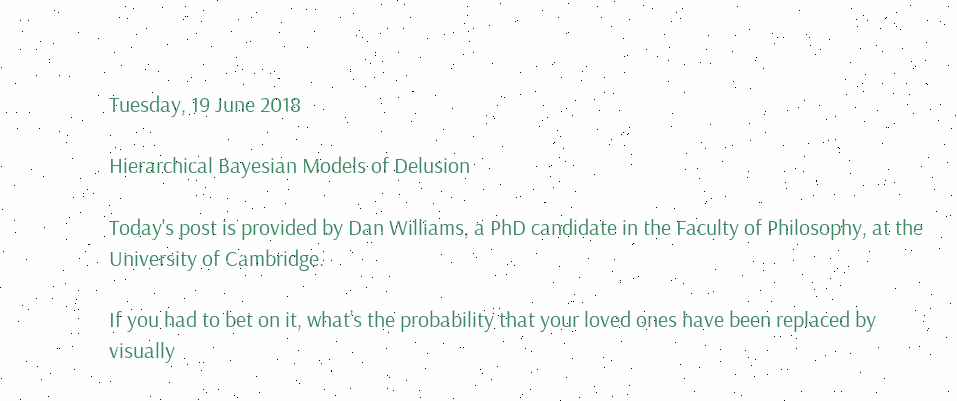Tuesday, 19 June 2018

Hierarchical Bayesian Models of Delusion

Today's post is provided by Dan Williams, a PhD candidate in the Faculty of Philosophy, at the University of Cambridge.

If you had to bet on it, what’s the probability that your loved ones have been replaced by visually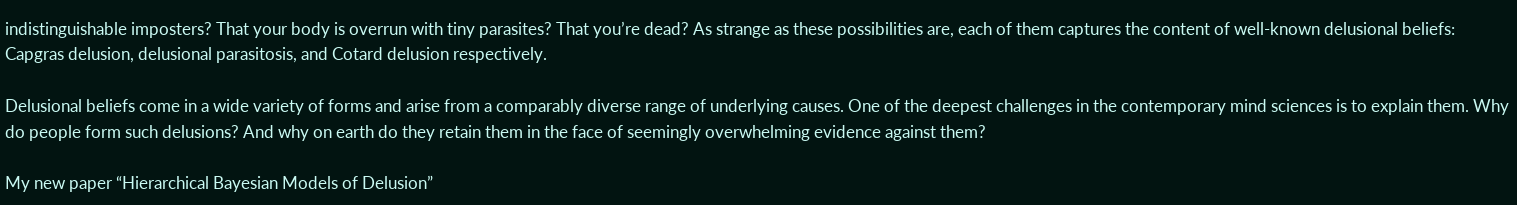indistinguishable imposters? That your body is overrun with tiny parasites? That you’re dead? As strange as these possibilities are, each of them captures the content of well-known delusional beliefs: Capgras delusion, delusional parasitosis, and Cotard delusion respectively.

Delusional beliefs come in a wide variety of forms and arise from a comparably diverse range of underlying causes. One of the deepest challenges in the contemporary mind sciences is to explain them. Why do people form such delusions? And why on earth do they retain them in the face of seemingly overwhelming evidence against them?

My new paper “Hierarchical Bayesian Models of Delusion”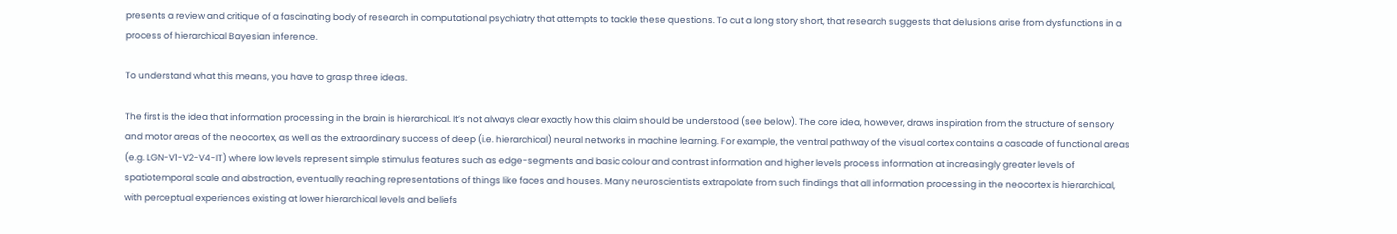presents a review and critique of a fascinating body of research in computational psychiatry that attempts to tackle these questions. To cut a long story short, that research suggests that delusions arise from dysfunctions in a process of hierarchical Bayesian inference.

To understand what this means, you have to grasp three ideas.

The first is the idea that information processing in the brain is hierarchical. It’s not always clear exactly how this claim should be understood (see below). The core idea, however, draws inspiration from the structure of sensory and motor areas of the neocortex, as well as the extraordinary success of deep (i.e. hierarchical) neural networks in machine learning. For example, the ventral pathway of the visual cortex contains a cascade of functional areas (e.g. LGN-V1-V2-V4-IT) where low levels represent simple stimulus features such as edge-segments and basic colour and contrast information and higher levels process information at increasingly greater levels of spatiotemporal scale and abstraction, eventually reaching representations of things like faces and houses. Many neuroscientists extrapolate from such findings that all information processing in the neocortex is hierarchical, with perceptual experiences existing at lower hierarchical levels and beliefs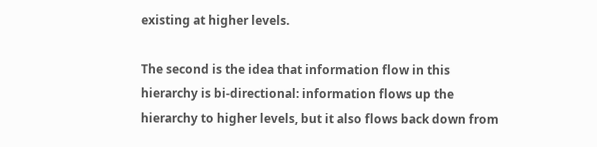existing at higher levels.

The second is the idea that information flow in this hierarchy is bi-directional: information flows up the hierarchy to higher levels, but it also flows back down from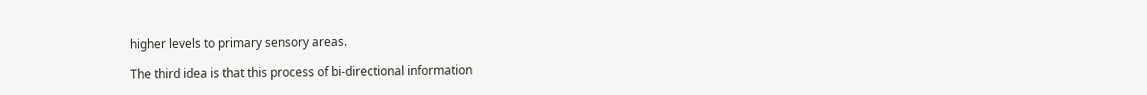higher levels to primary sensory areas.

The third idea is that this process of bi-directional information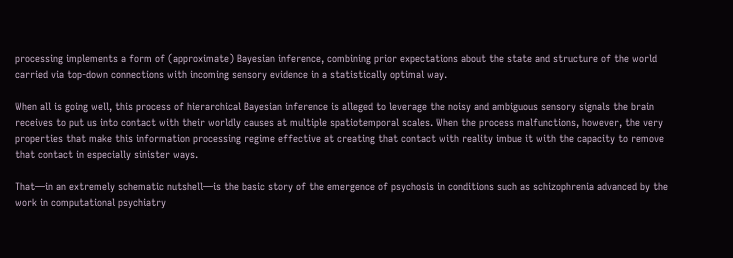processing implements a form of (approximate) Bayesian inference, combining prior expectations about the state and structure of the world carried via top-down connections with incoming sensory evidence in a statistically optimal way.

When all is going well, this process of hierarchical Bayesian inference is alleged to leverage the noisy and ambiguous sensory signals the brain receives to put us into contact with their worldly causes at multiple spatiotemporal scales. When the process malfunctions, however, the very properties that make this information processing regime effective at creating that contact with reality imbue it with the capacity to remove that contact in especially sinister ways.

That—in an extremely schematic nutshell—is the basic story of the emergence of psychosis in conditions such as schizophrenia advanced by the work in computational psychiatry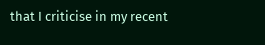that I criticise in my recent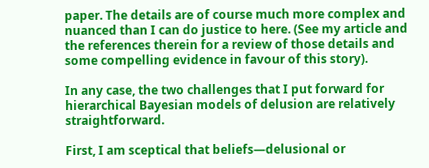paper. The details are of course much more complex and nuanced than I can do justice to here. (See my article and the references therein for a review of those details and some compelling evidence in favour of this story).

In any case, the two challenges that I put forward for hierarchical Bayesian models of delusion are relatively straightforward.

First, I am sceptical that beliefs—delusional or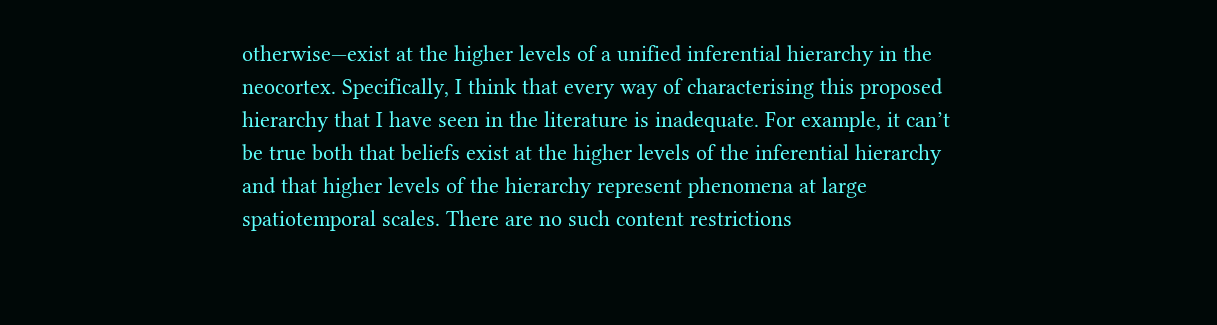otherwise—exist at the higher levels of a unified inferential hierarchy in the neocortex. Specifically, I think that every way of characterising this proposed hierarchy that I have seen in the literature is inadequate. For example, it can’t be true both that beliefs exist at the higher levels of the inferential hierarchy and that higher levels of the hierarchy represent phenomena at large spatiotemporal scales. There are no such content restrictions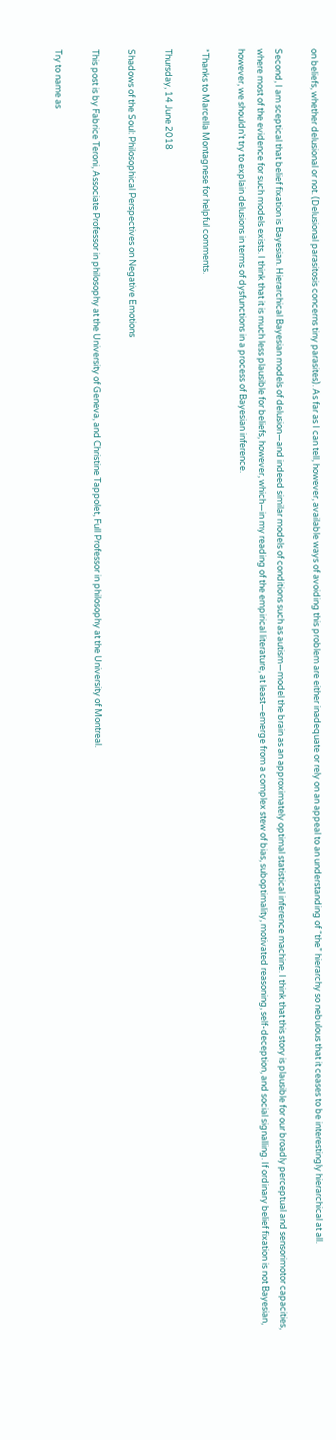on beliefs, whether delusional or not. (Delusional parasitosis concerns tiny parasites). As far as I can tell, however, available ways of avoiding this problem are either inadequate or rely on an appeal to an understanding of “the” hierarchy so nebulous that it ceases to be interestingly hierarchical at all.

Second, I am sceptical that belief fixation is Bayesian. Hierarchical Bayesian models of delusion—and indeed similar models of conditions such as autism—model the brain as an approximately optimal statistical inference machine. I think that this story is plausible for our broadly perceptual and sensorimotor capacities, where most of the evidence for such models exists. I think that it is much less plausible for beliefs, however, which—in my reading of the empirical literature, at least—emerge from a complex stew of bias, suboptimality, motivated reasoning, self-deception, and social signalling. If ordinary belief fixation is not Bayesian, however, we shouldn’t try to explain delusions in terms of dysfunctions in a process of Bayesian inference.

*Thanks to Marcella Montagnese for helpful comments.

Thursday, 14 June 2018

Shadows of the Soul: Philosophical Perspectives on Negative Emotions

This post is by Fabrice Teroni, Associate Professor in philosophy at the University of Geneva, and Christine Tappolet, Full Professor in philosophy at the University of Montreal.

Try to name as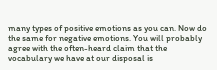many types of positive emotions as you can. Now do the same for negative emotions. You will probably agree with the often-heard claim that the vocabulary we have at our disposal is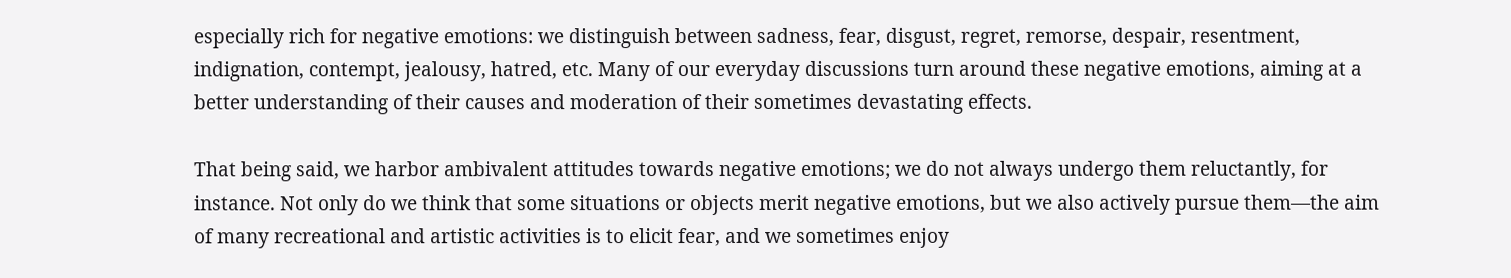especially rich for negative emotions: we distinguish between sadness, fear, disgust, regret, remorse, despair, resentment, indignation, contempt, jealousy, hatred, etc. Many of our everyday discussions turn around these negative emotions, aiming at a better understanding of their causes and moderation of their sometimes devastating effects.

That being said, we harbor ambivalent attitudes towards negative emotions; we do not always undergo them reluctantly, for instance. Not only do we think that some situations or objects merit negative emotions, but we also actively pursue them—the aim of many recreational and artistic activities is to elicit fear, and we sometimes enjoy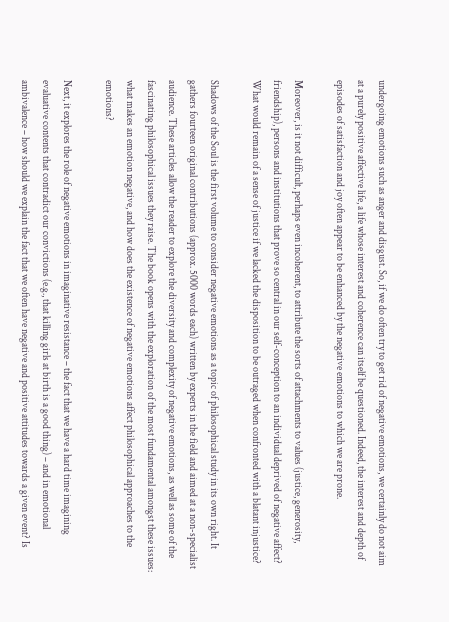undergoing emotions such as anger and disgust. So, if we do often try to get rid of negative emotions, we certainly do not aim at a purely positive affective life, a life whose interest and coherence can itself be questioned. Indeed, the interest and depth of episodes of satisfaction and joy often appear to be enhanced by the negative emotions to which we are prone.

Moreover, is it not difficult, perhaps even incoherent, to attribute the sorts of attachments to values (justice, generosity, friendship), persons and institutions that prove so central in our self-conception to an individual deprived of negative affect? What would remain of a sense of justice if we lacked the disposition to be outraged when confronted with a blatant injustice?

Shadows of the Soul is the first volume to consider negative emotions as a topic of philosophical study in its own right. It gathers fourteen original contributions (approx. 5000 words each) written by experts in the field and aimed at a non-specialist audience. These articles allow the reader to explore the diversity and complexity of negative emotions, as well as some of the fascinating philosophical issues they raise. The book opens with the exploration of the most fundamental amongst these issues: what makes an emotion negative, and how does the existence of negative emotions affect philosophical approaches to the emotions?

Next, it explores the role of negative emotions in imaginative resistance – the fact that we have a hard time imagining evaluative contents that contradict our convictions (e.g., that killing girls at birth is a good thing) – and in emotional ambivalence – how should we explain the fact that we often have negative and positive attitudes towards a given event? Is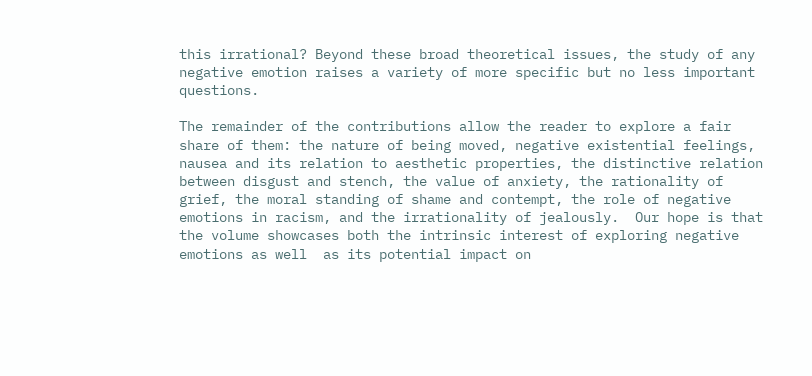this irrational? Beyond these broad theoretical issues, the study of any negative emotion raises a variety of more specific but no less important questions.

The remainder of the contributions allow the reader to explore a fair share of them: the nature of being moved, negative existential feelings, nausea and its relation to aesthetic properties, the distinctive relation between disgust and stench, the value of anxiety, the rationality of grief, the moral standing of shame and contempt, the role of negative emotions in racism, and the irrationality of jealously.  Our hope is that the volume showcases both the intrinsic interest of exploring negative emotions as well  as its potential impact on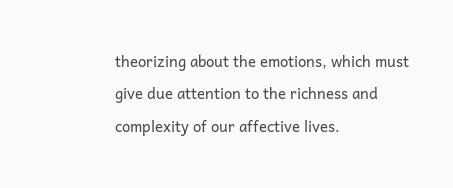theorizing about the emotions, which must give due attention to the richness and complexity of our affective lives.